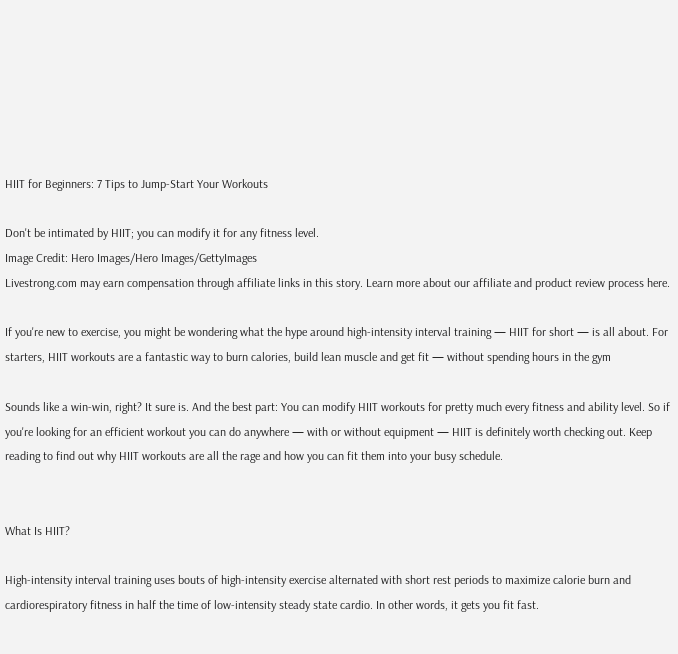HIIT for Beginners: 7 Tips to Jump-Start Your Workouts

Don't be intimated by HIIT; you can modify it for any fitness level.
Image Credit: Hero Images/Hero Images/GettyImages
Livestrong.com may earn compensation through affiliate links in this story. Learn more about our affiliate and product review process here.

If you're new to exercise, you might be wondering what the hype around high-intensity interval training — HIIT for short — is all about. For starters, HIIT workouts are a fantastic way to burn calories, build lean muscle and get fit — without spending hours in the gym

Sounds like a win-win, right? It sure is. And the best part: You can modify HIIT workouts for pretty much every fitness and ability level. So if you're looking for an efficient workout you can do anywhere — with or without equipment — HIIT is definitely worth checking out. Keep reading to find out why HIIT workouts are all the rage and how you can fit them into your busy schedule.


What Is HIIT?

High-intensity interval training uses bouts of high-intensity exercise alternated with short rest periods to maximize calorie burn and cardiorespiratory fitness in half the time of low-intensity steady state cardio. In other words, it gets you fit fast.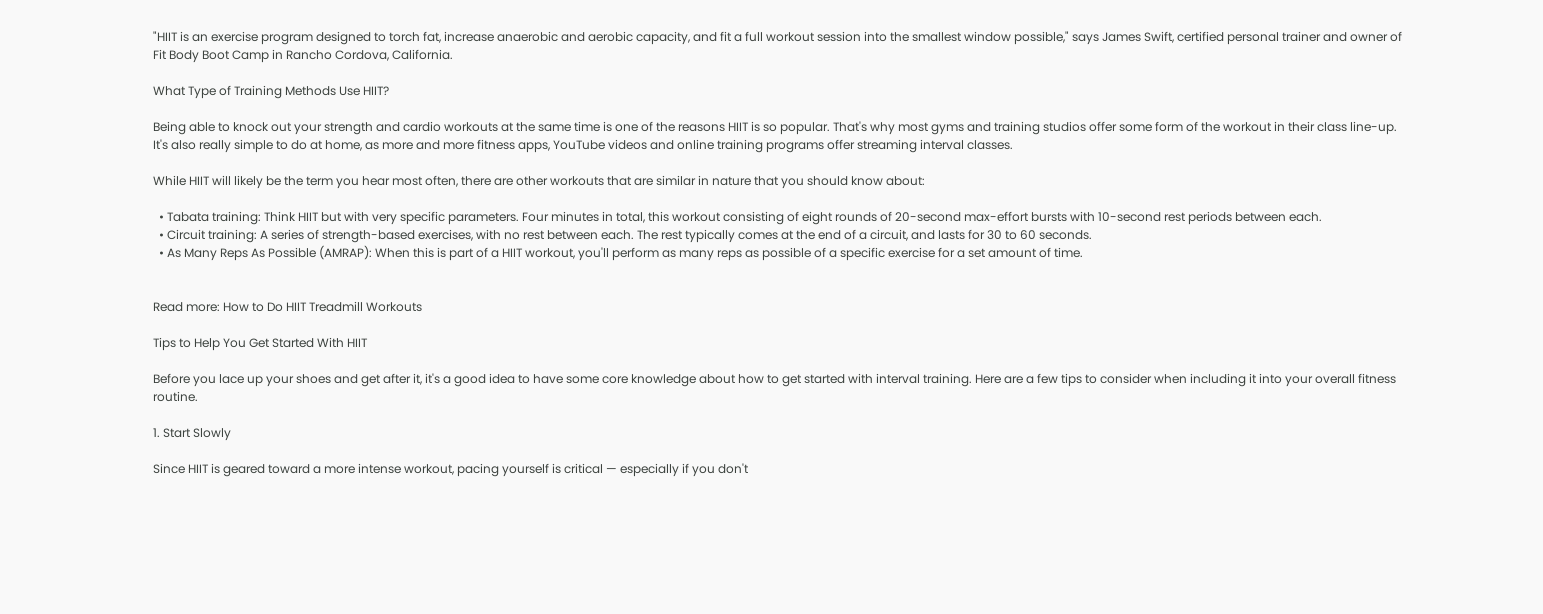"HIIT is an exercise program designed to torch fat, increase anaerobic and aerobic capacity, and fit a full workout session into the smallest window possible," says James Swift, certified personal trainer and owner of Fit Body Boot Camp in Rancho Cordova, California.

What Type of Training Methods Use HIIT?

Being able to knock out your strength and cardio workouts at the same time is one of the reasons HIIT is so popular. That's why most gyms and training studios offer some form of the workout in their class line-up. It's also really simple to do at home, as more and more fitness apps, YouTube videos and online training programs offer streaming interval classes.

While HIIT will likely be the term you hear most often, there are other workouts that are similar in nature that you should know about:

  • Tabata training: Think HIIT but with very specific parameters. Four minutes in total, this workout consisting of eight rounds of 20-second max-effort bursts with 10-second rest periods between each.
  • Circuit training: A series of strength-based exercises, with no rest between each. The rest typically comes at the end of a circuit, and lasts for 30 to 60 seconds.
  • As Many Reps As Possible (AMRAP): When this is part of a HIIT workout, you'll perform as many reps as possible of a specific exercise for a set amount of time.


Read more: How to Do HIIT Treadmill Workouts

Tips to Help You Get Started With HIIT

Before you lace up your shoes and get after it, it's a good idea to have some core knowledge about how to get started with interval training. Here are a few tips to consider when including it into your overall fitness routine.

1. Start Slowly

Since HIIT is geared toward a more intense workout, pacing yourself is critical — especially if you don't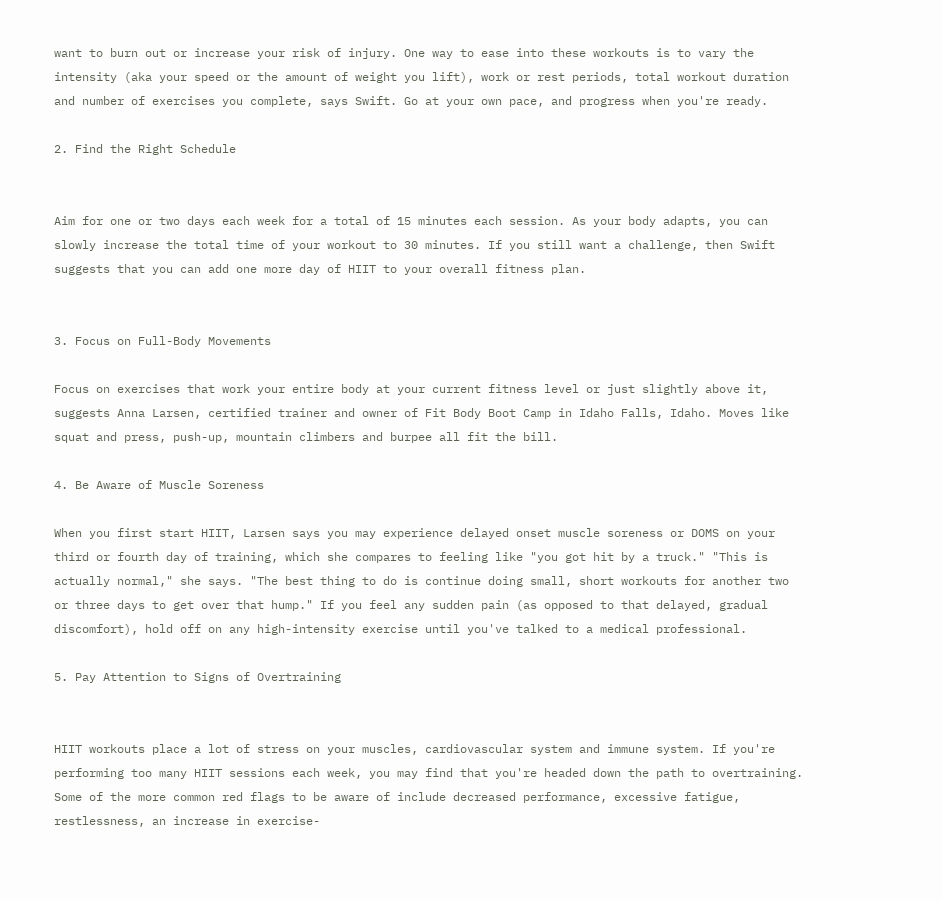want to burn out or increase your risk of injury. One way to ease into these workouts is to vary the intensity (aka your speed or the amount of weight you lift), work or rest periods, total workout duration and number of exercises you complete, says Swift. Go at your own pace, and progress when you're ready.

2. Find the Right Schedule


Aim for one or two days each week for a total of 15 minutes each session. As your body adapts, you can slowly increase the total time of your workout to 30 minutes. If you still want a challenge, then Swift suggests that you can add one more day of HIIT to your overall fitness plan.


3. Focus on Full-Body Movements

Focus on exercises that work your entire body at your current fitness level or just slightly above it, suggests Anna Larsen, certified trainer and owner of Fit Body Boot Camp in Idaho Falls, Idaho. Moves like squat and press, push-up, mountain climbers and burpee all fit the bill.

4. Be Aware of Muscle Soreness

When you first start HIIT, Larsen says you may experience delayed onset muscle soreness or DOMS on your third or fourth day of training, which she compares to feeling like "you got hit by a truck." "This is actually normal," she says. "The best thing to do is continue doing small, short workouts for another two or three days to get over that hump." If you feel any sudden pain (as opposed to that delayed, gradual discomfort), hold off on any high-intensity exercise until you've talked to a medical professional.

5. Pay Attention to Signs of Overtraining


HIIT workouts place a lot of stress on your muscles, cardiovascular system and immune system. If you're performing too many HIIT sessions each week, you may find that you're headed down the path to overtraining. Some of the more common red flags to be aware of include decreased performance, excessive fatigue, restlessness, an increase in exercise-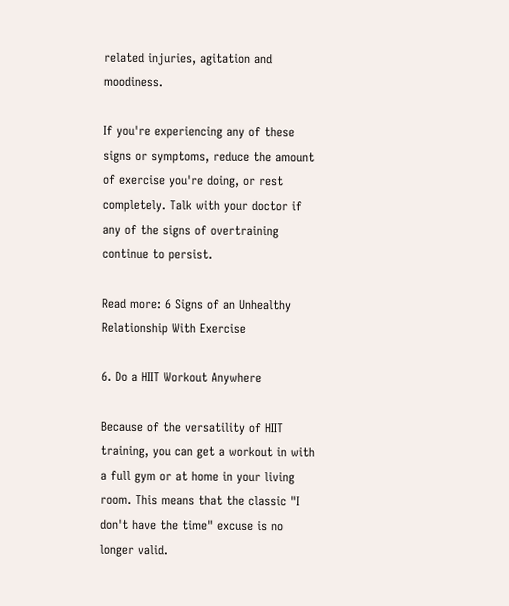related injuries, agitation and moodiness.

If you're experiencing any of these signs or symptoms, reduce the amount of exercise you're doing, or rest completely. Talk with your doctor if any of the signs of overtraining continue to persist.

Read more: 6 Signs of an Unhealthy Relationship With Exercise

6. Do a HIIT Workout Anywhere

Because of the versatility of HIIT training, you can get a workout in with a full gym or at home in your living room. This means that the classic "I don't have the time" excuse is no longer valid.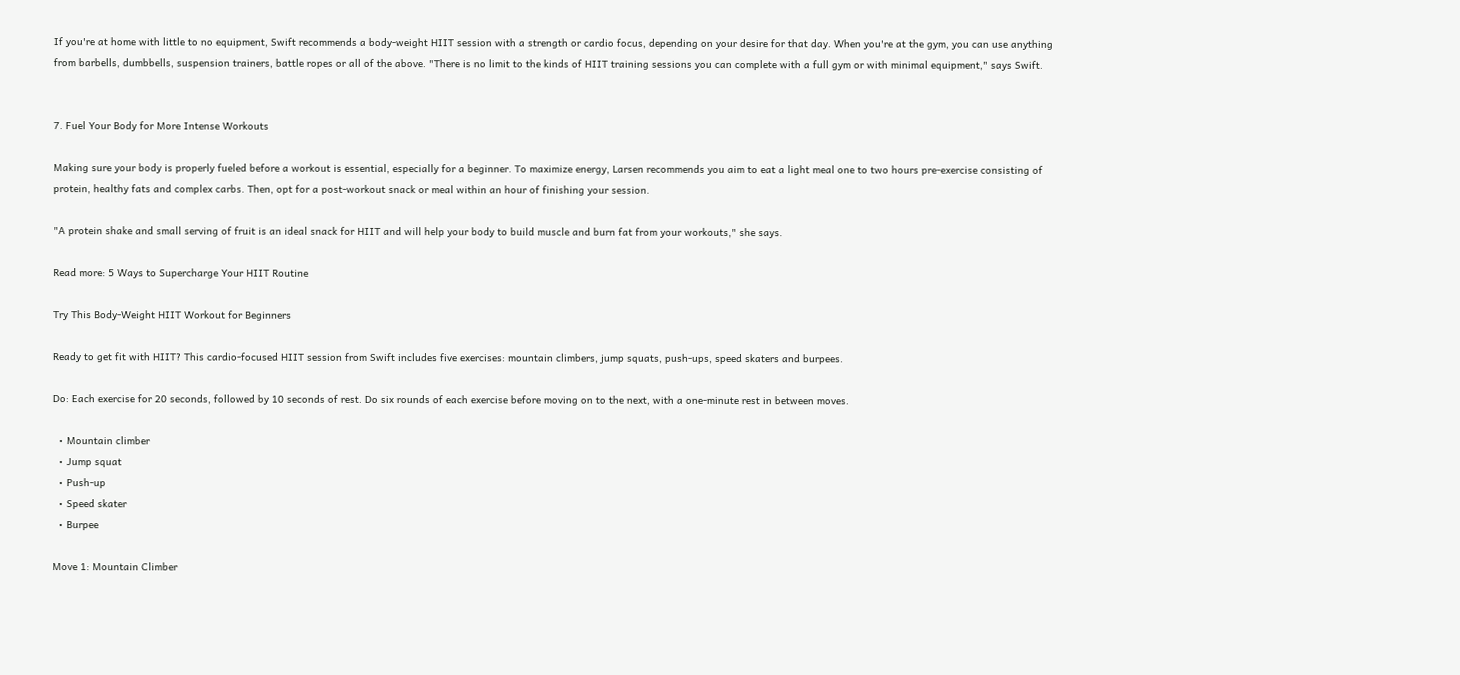If you're at home with little to no equipment, Swift recommends a body-weight HIIT session with a strength or cardio focus, depending on your desire for that day. When you're at the gym, you can use anything from barbells, dumbbells, suspension trainers, battle ropes or all of the above. "There is no limit to the kinds of HIIT training sessions you can complete with a full gym or with minimal equipment," says Swift.


7. Fuel Your Body for More Intense Workouts

Making sure your body is properly fueled before a workout is essential, especially for a beginner. To maximize energy, Larsen recommends you aim to eat a light meal one to two hours pre-exercise consisting of protein, healthy fats and complex carbs. Then, opt for a post-workout snack or meal within an hour of finishing your session.

"A protein shake and small serving of fruit is an ideal snack for HIIT and will help your body to build muscle and burn fat from your workouts," she says.

Read more: 5 Ways to Supercharge Your HIIT Routine

Try This Body-Weight HIIT Workout for Beginners

Ready to get fit with HIIT? This cardio-focused HIIT session from Swift includes five exercises: mountain climbers, jump squats, push-ups, speed skaters and burpees.

Do: Each exercise for 20 seconds, followed by 10 seconds of rest. Do six rounds of each exercise before moving on to the next, with a one-minute rest in between moves.

  • Mountain climber
  • Jump squat
  • Push-up
  • Speed skater
  • Burpee

Move 1: Mountain Climber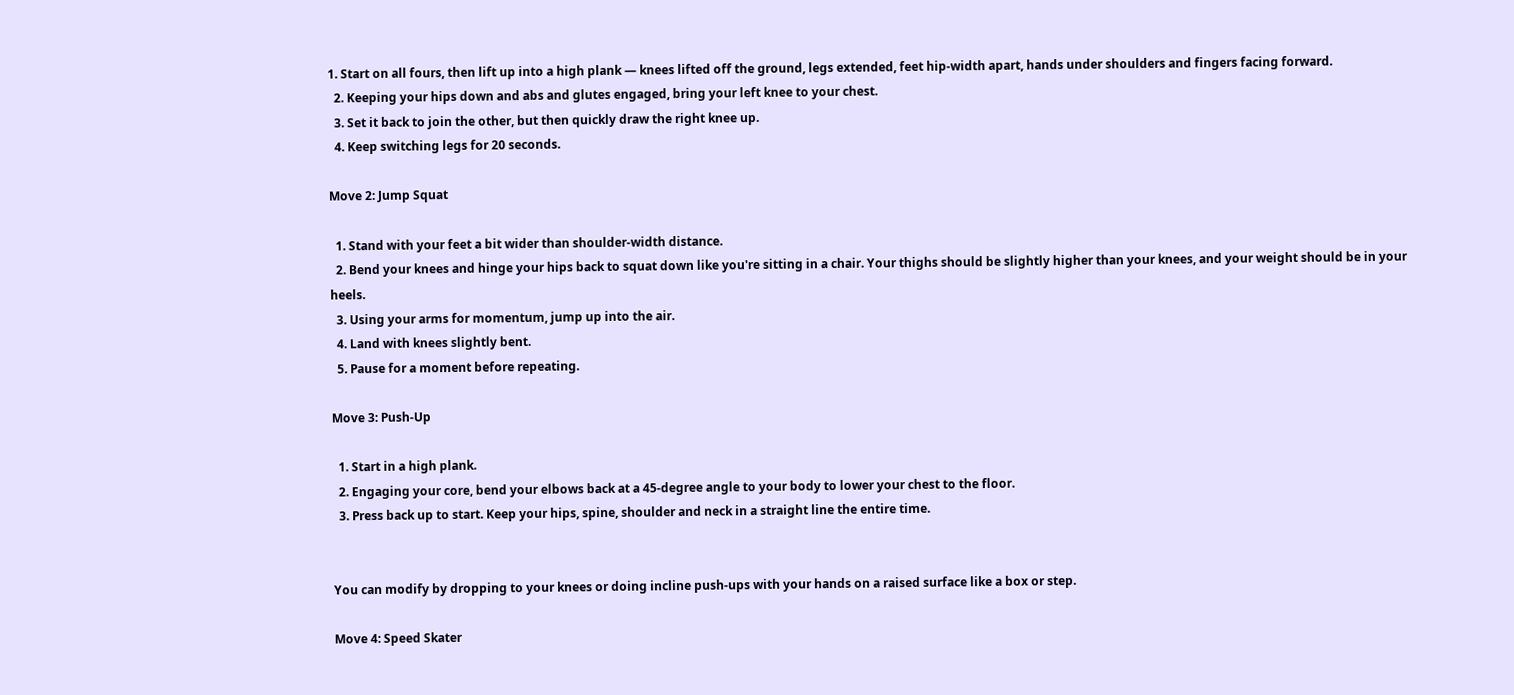1. Start on all fours, then lift up into a high plank — knees lifted off the ground, legs extended, feet hip-width apart, hands under shoulders and fingers facing forward.
  2. Keeping your hips down and abs and glutes engaged, bring your left knee to your chest.
  3. Set it back to join the other, but then quickly draw the right knee up.
  4. Keep switching legs for 20 seconds.

Move 2: Jump Squat

  1. Stand with your feet a bit wider than shoulder-width distance.
  2. Bend your knees and hinge your hips back to squat down like you're sitting in a chair. Your thighs should be slightly higher than your knees, and your weight should be in your heels.
  3. Using your arms for momentum, jump up into the air.
  4. Land with knees slightly bent.
  5. Pause for a moment before repeating.

Move 3: Push-Up

  1. Start in a high plank.
  2. Engaging your core, bend your elbows back at a 45-degree angle to your body to lower your chest to the floor.
  3. Press back up to start. Keep your hips, spine, shoulder and neck in a straight line the entire time.


You can modify by dropping to your knees or doing incline push-ups with your hands on a raised surface like a box or step.

Move 4: Speed Skater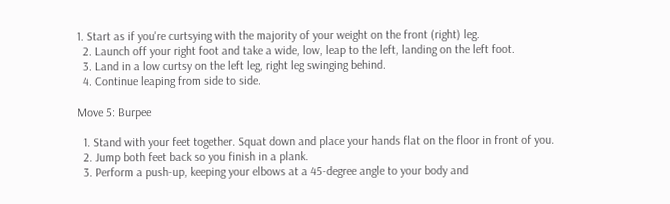1. Start as if you're curtsying with the majority of your weight on the front (right) leg.
  2. Launch off your right foot and take a wide, low, leap to the left, landing on the left foot.
  3. Land in a low curtsy on the left leg, right leg swinging behind.
  4. Continue leaping from side to side.

Move 5: Burpee

  1. Stand with your feet together. Squat down and place your hands flat on the floor in front of you.
  2. Jump both feet back so you finish in a plank.
  3. Perform a push-up, keeping your elbows at a 45-degree angle to your body and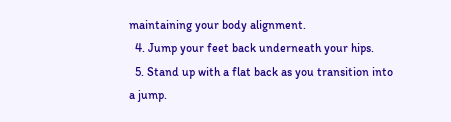maintaining your body alignment.
  4. Jump your feet back underneath your hips.
  5. Stand up with a flat back as you transition into a jump.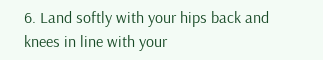6. Land softly with your hips back and knees in line with your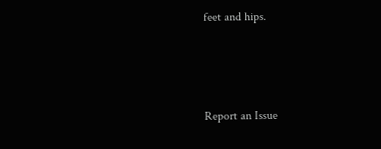feet and hips.



Report an Issue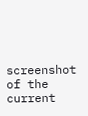screenshot of the current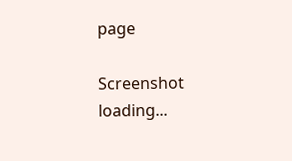page

Screenshot loading...